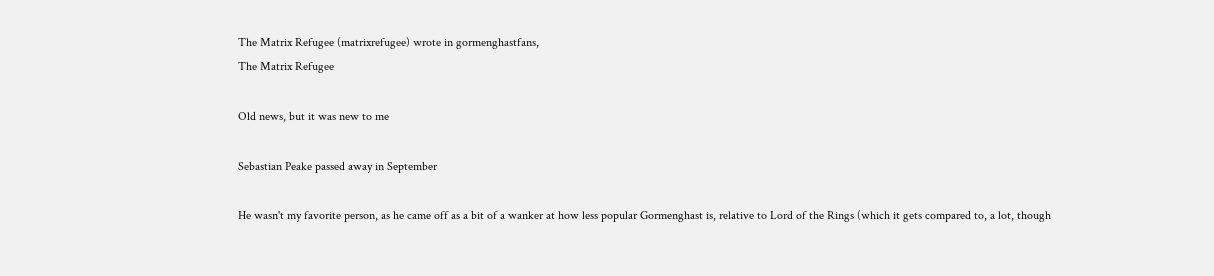The Matrix Refugee (matrixrefugee) wrote in gormenghastfans,
The Matrix Refugee

Old news, but it was new to me

Sebastian Peake passed away in September

He wasn't my favorite person, as he came off as a bit of a wanker at how less popular Gormenghast is, relative to Lord of the Rings (which it gets compared to, a lot, though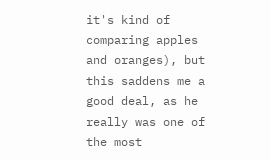it's kind of comparing apples and oranges), but this saddens me a good deal, as he really was one of the most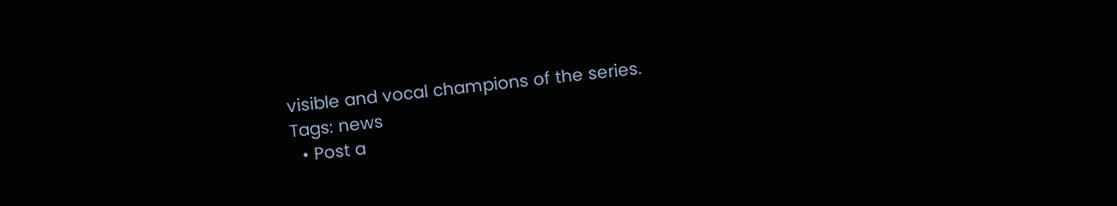visible and vocal champions of the series.
Tags: news
  • Post a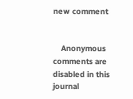new comment


    Anonymous comments are disabled in this journal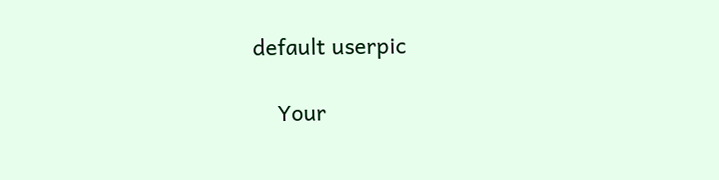default userpic

    Your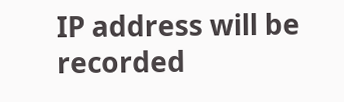IP address will be recorded